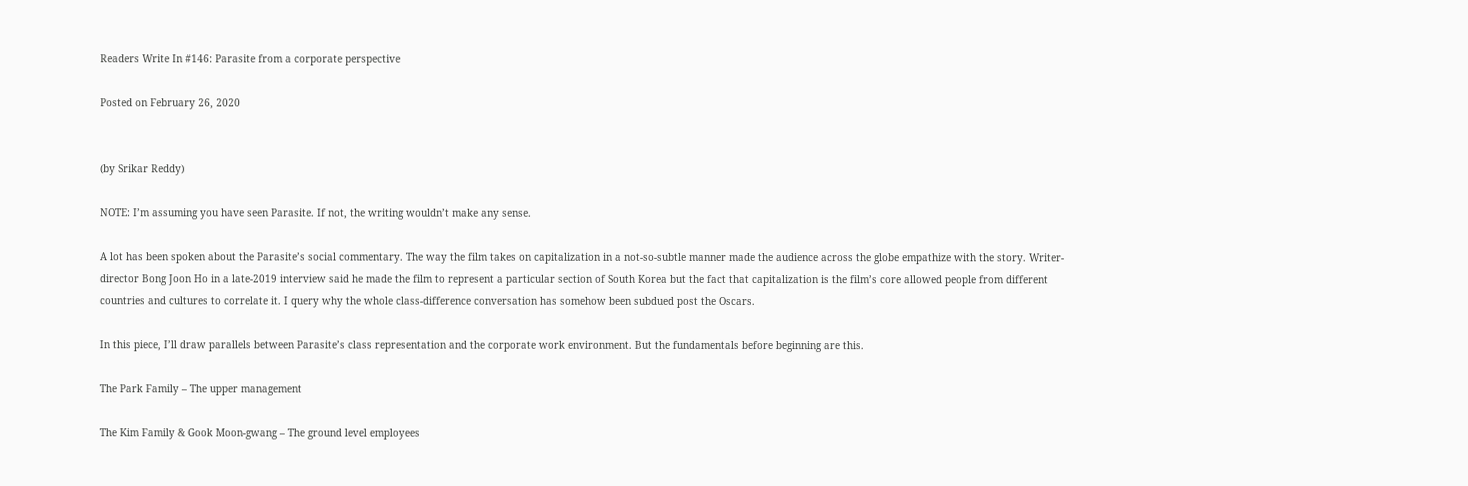Readers Write In #146: Parasite from a corporate perspective

Posted on February 26, 2020


(by Srikar Reddy)

NOTE: I’m assuming you have seen Parasite. If not, the writing wouldn’t make any sense.

A lot has been spoken about the Parasite’s social commentary. The way the film takes on capitalization in a not-so-subtle manner made the audience across the globe empathize with the story. Writer-director Bong Joon Ho in a late-2019 interview said he made the film to represent a particular section of South Korea but the fact that capitalization is the film’s core allowed people from different countries and cultures to correlate it. I query why the whole class-difference conversation has somehow been subdued post the Oscars.

In this piece, I’ll draw parallels between Parasite’s class representation and the corporate work environment. But the fundamentals before beginning are this.

The Park Family – The upper management

The Kim Family & Gook Moon-gwang – The ground level employees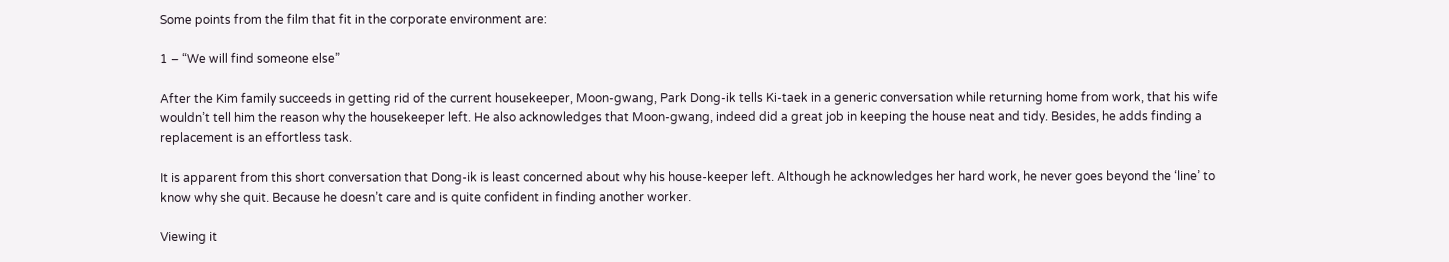Some points from the film that fit in the corporate environment are:

1 – “We will find someone else”

After the Kim family succeeds in getting rid of the current housekeeper, Moon-gwang, Park Dong-ik tells Ki-taek in a generic conversation while returning home from work, that his wife wouldn’t tell him the reason why the housekeeper left. He also acknowledges that Moon-gwang, indeed did a great job in keeping the house neat and tidy. Besides, he adds finding a replacement is an effortless task.

It is apparent from this short conversation that Dong-ik is least concerned about why his house-keeper left. Although he acknowledges her hard work, he never goes beyond the ‘line’ to know why she quit. Because he doesn’t care and is quite confident in finding another worker.

Viewing it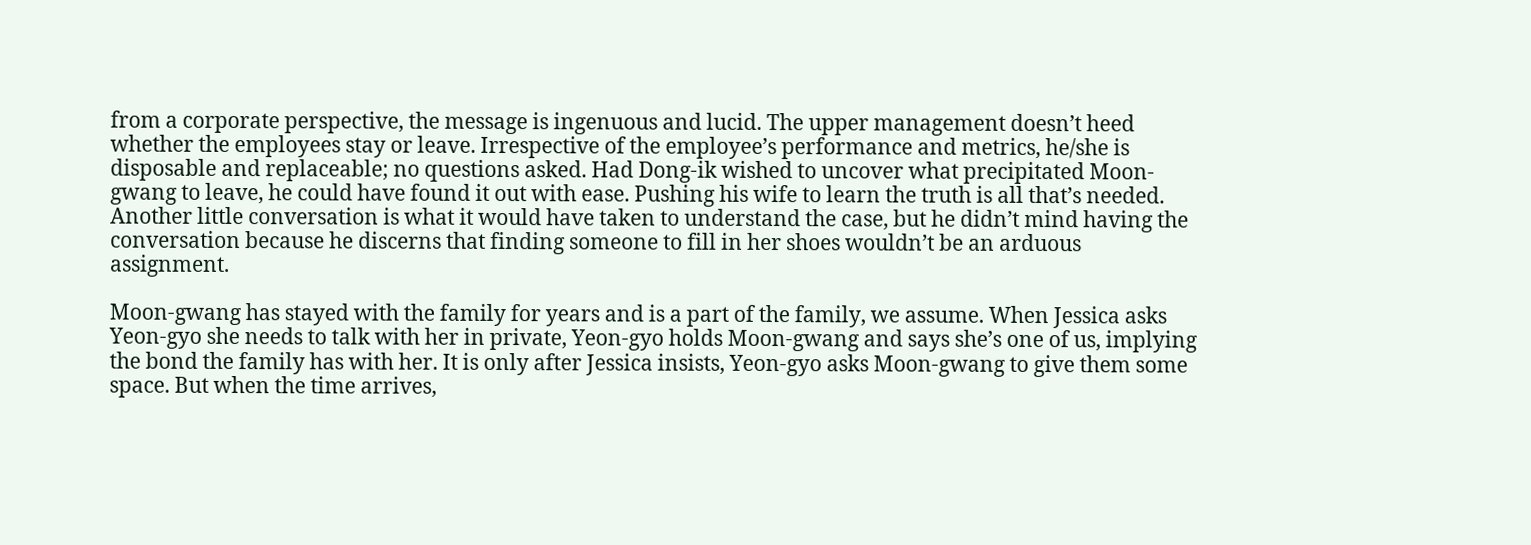from a corporate perspective, the message is ingenuous and lucid. The upper management doesn’t heed whether the employees stay or leave. Irrespective of the employee’s performance and metrics, he/she is disposable and replaceable; no questions asked. Had Dong-ik wished to uncover what precipitated Moon-gwang to leave, he could have found it out with ease. Pushing his wife to learn the truth is all that’s needed. Another little conversation is what it would have taken to understand the case, but he didn’t mind having the conversation because he discerns that finding someone to fill in her shoes wouldn’t be an arduous assignment.

Moon-gwang has stayed with the family for years and is a part of the family, we assume. When Jessica asks Yeon-gyo she needs to talk with her in private, Yeon-gyo holds Moon-gwang and says she’s one of us, implying the bond the family has with her. It is only after Jessica insists, Yeon-gyo asks Moon-gwang to give them some space. But when the time arrives,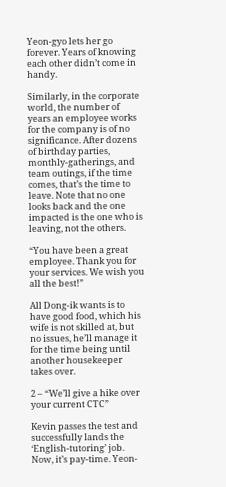Yeon-gyo lets her go forever. Years of knowing each other didn’t come in handy.

Similarly, in the corporate world, the number of years an employee works for the company is of no significance. After dozens of birthday parties, monthly-gatherings, and team outings, if the time comes, that’s the time to leave. Note that no one looks back and the one impacted is the one who is leaving, not the others.

“You have been a great employee. Thank you for your services. We wish you all the best!”

All Dong-ik wants is to have good food, which his wife is not skilled at, but no issues, he’ll manage it for the time being until another housekeeper takes over.

2 – “We’ll give a hike over your current CTC”

Kevin passes the test and successfully lands the ‘English-tutoring’ job. Now, it’s pay-time. Yeon-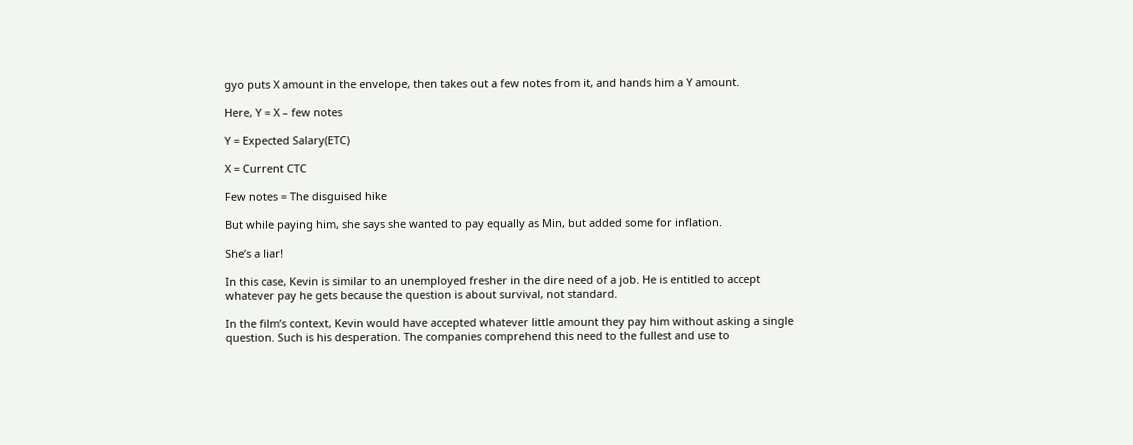gyo puts X amount in the envelope, then takes out a few notes from it, and hands him a Y amount.

Here, Y = X – few notes

Y = Expected Salary(ETC)

X = Current CTC

Few notes = The disguised hike

But while paying him, she says she wanted to pay equally as Min, but added some for inflation.

She’s a liar!

In this case, Kevin is similar to an unemployed fresher in the dire need of a job. He is entitled to accept whatever pay he gets because the question is about survival, not standard.

In the film’s context, Kevin would have accepted whatever little amount they pay him without asking a single question. Such is his desperation. The companies comprehend this need to the fullest and use to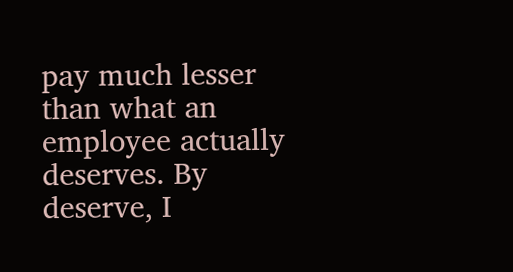pay much lesser than what an employee actually deserves. By deserve, I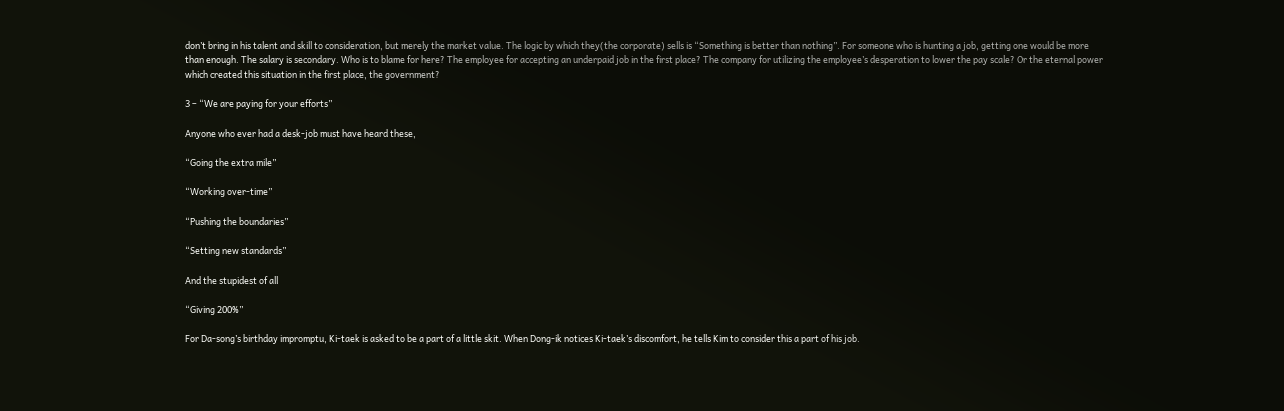don’t bring in his talent and skill to consideration, but merely the market value. The logic by which they(the corporate) sells is “Something is better than nothing”. For someone who is hunting a job, getting one would be more than enough. The salary is secondary. Who is to blame for here? The employee for accepting an underpaid job in the first place? The company for utilizing the employee’s desperation to lower the pay scale? Or the eternal power which created this situation in the first place, the government?

3 – “We are paying for your efforts”

Anyone who ever had a desk-job must have heard these,

“Going the extra mile”

“Working over-time”

“Pushing the boundaries”

“Setting new standards”

And the stupidest of all

“Giving 200%”

For Da-song’s birthday impromptu, Ki-taek is asked to be a part of a little skit. When Dong-ik notices Ki-taek’s discomfort, he tells Kim to consider this a part of his job.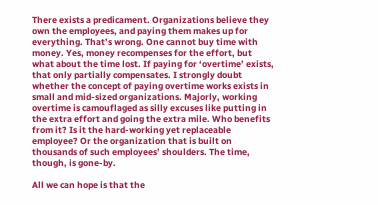There exists a predicament. Organizations believe they own the employees, and paying them makes up for everything. That’s wrong. One cannot buy time with money. Yes, money recompenses for the effort, but what about the time lost. If paying for ‘overtime’ exists, that only partially compensates. I strongly doubt whether the concept of paying overtime works exists in small and mid-sized organizations. Majorly, working overtime is camouflaged as silly excuses like putting in the extra effort and going the extra mile. Who benefits from it? Is it the hard-working yet replaceable employee? Or the organization that is built on thousands of such employees’ shoulders. The time, though, is gone-by.

All we can hope is that the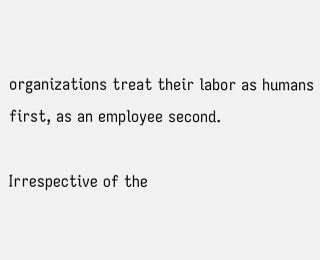organizations treat their labor as humans first, as an employee second.

Irrespective of the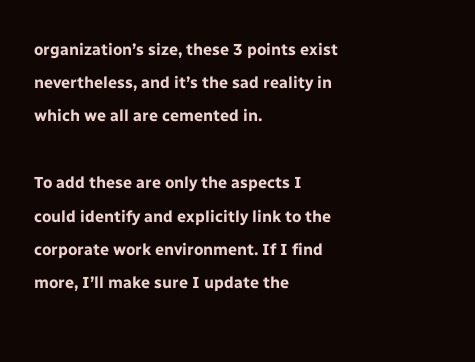organization’s size, these 3 points exist nevertheless, and it’s the sad reality in which we all are cemented in.

To add these are only the aspects I could identify and explicitly link to the corporate work environment. If I find more, I’ll make sure I update the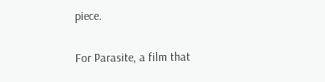piece.

For Parasite, a film that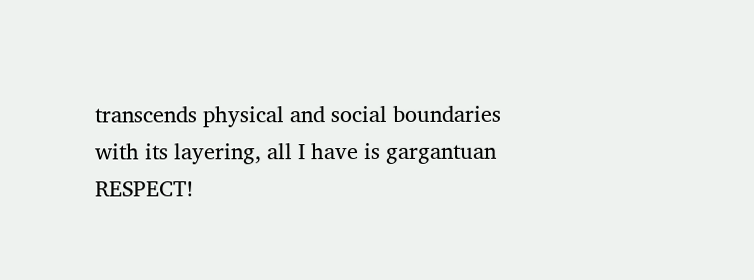transcends physical and social boundaries with its layering, all I have is gargantuan RESPECT!